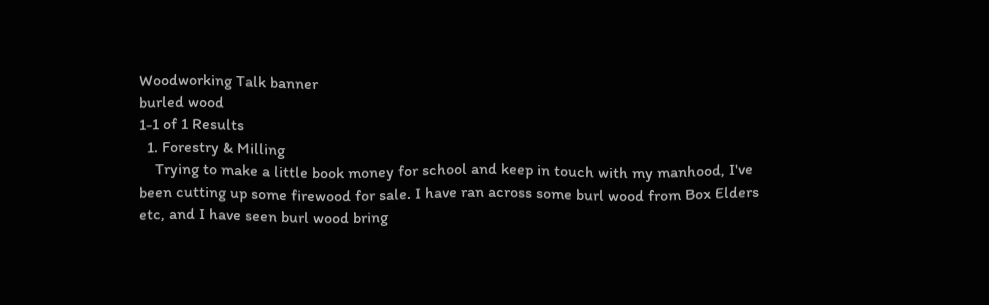Woodworking Talk banner
burled wood
1-1 of 1 Results
  1. Forestry & Milling
    Trying to make a little book money for school and keep in touch with my manhood, I've been cutting up some firewood for sale. I have ran across some burl wood from Box Elders etc, and I have seen burl wood bring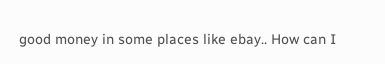good money in some places like ebay.. How can I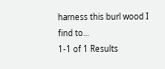harness this burl wood I find to...
1-1 of 1 Results